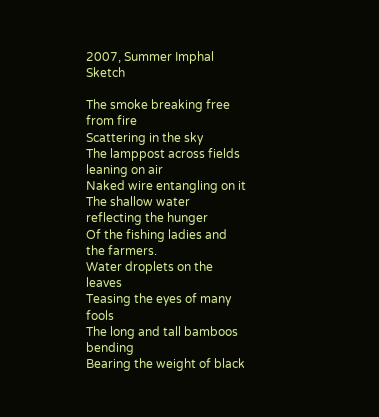2007, Summer Imphal Sketch

The smoke breaking free from fire
Scattering in the sky
The lamppost across fields leaning on air
Naked wire entangling on it
The shallow water reflecting the hunger
Of the fishing ladies and the farmers.
Water droplets on the leaves
Teasing the eyes of many fools
The long and tall bamboos bending
Bearing the weight of black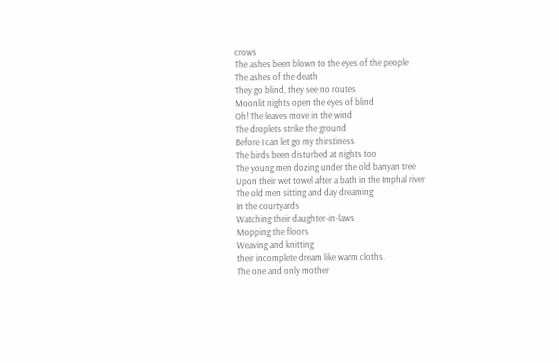crows
The ashes been blown to the eyes of the people
The ashes of the death
They go blind, they see no routes
Moonlit nights open the eyes of blind
Oh! The leaves move in the wind
The droplets strike the ground
Before I can let go my thirstiness
The birds been disturbed at nights too
The young men dozing under the old banyan tree
Upon their wet towel after a bath in the Imphal river
The old men sitting and day dreaming
In the courtyards
Watching their daughter-in-laws
Mopping the floors
Weaving and knitting
their incomplete dream like warm cloths.
The one and only mother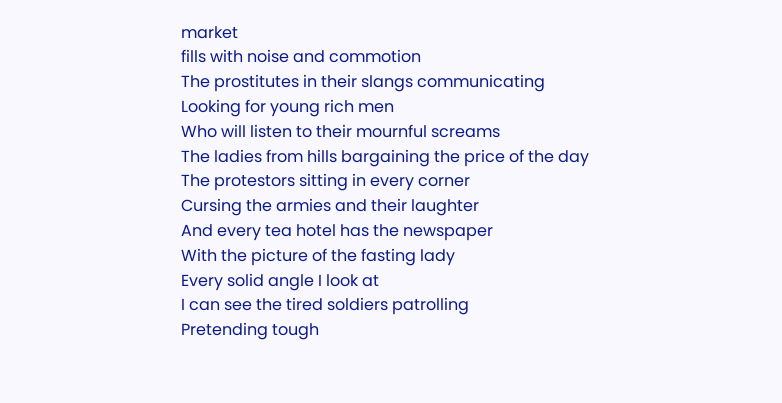market
fills with noise and commotion
The prostitutes in their slangs communicating
Looking for young rich men
Who will listen to their mournful screams
The ladies from hills bargaining the price of the day
The protestors sitting in every corner
Cursing the armies and their laughter
And every tea hotel has the newspaper
With the picture of the fasting lady
Every solid angle I look at
I can see the tired soldiers patrolling
Pretending tough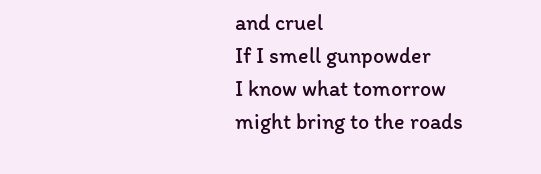and cruel
If I smell gunpowder
I know what tomorrow might bring to the roads